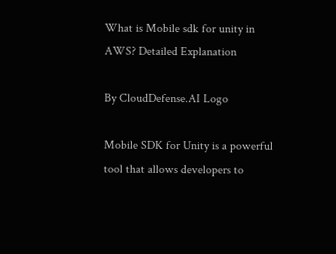What is Mobile sdk for unity in AWS? Detailed Explanation

By CloudDefense.AI Logo

Mobile SDK for Unity is a powerful tool that allows developers to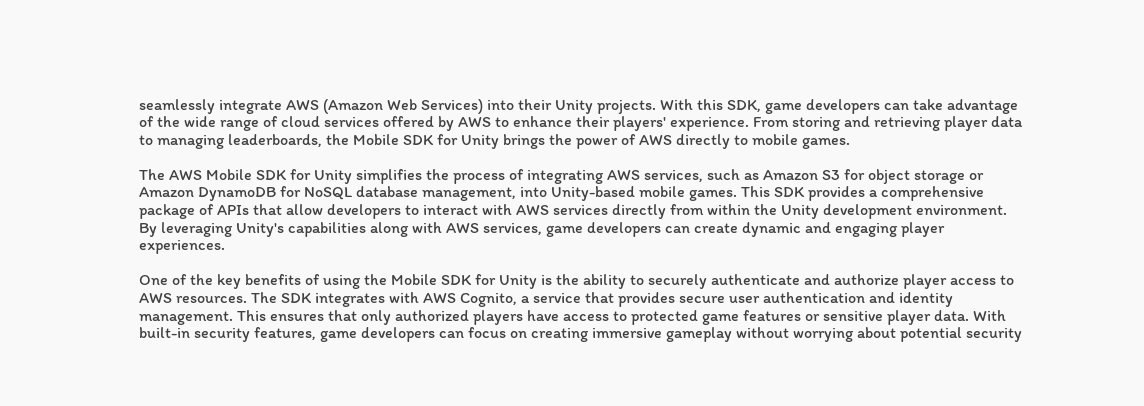seamlessly integrate AWS (Amazon Web Services) into their Unity projects. With this SDK, game developers can take advantage of the wide range of cloud services offered by AWS to enhance their players' experience. From storing and retrieving player data to managing leaderboards, the Mobile SDK for Unity brings the power of AWS directly to mobile games.

The AWS Mobile SDK for Unity simplifies the process of integrating AWS services, such as Amazon S3 for object storage or Amazon DynamoDB for NoSQL database management, into Unity-based mobile games. This SDK provides a comprehensive package of APIs that allow developers to interact with AWS services directly from within the Unity development environment. By leveraging Unity's capabilities along with AWS services, game developers can create dynamic and engaging player experiences.

One of the key benefits of using the Mobile SDK for Unity is the ability to securely authenticate and authorize player access to AWS resources. The SDK integrates with AWS Cognito, a service that provides secure user authentication and identity management. This ensures that only authorized players have access to protected game features or sensitive player data. With built-in security features, game developers can focus on creating immersive gameplay without worrying about potential security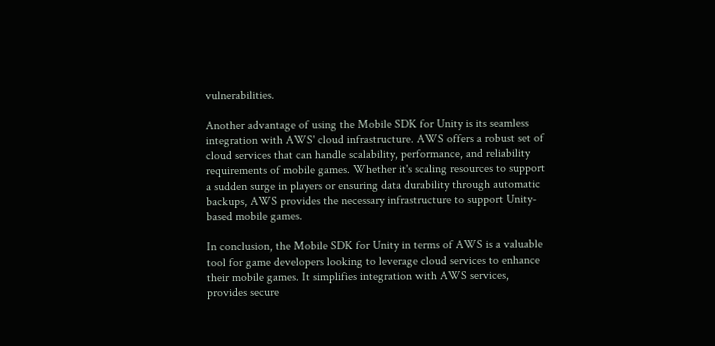vulnerabilities.

Another advantage of using the Mobile SDK for Unity is its seamless integration with AWS' cloud infrastructure. AWS offers a robust set of cloud services that can handle scalability, performance, and reliability requirements of mobile games. Whether it's scaling resources to support a sudden surge in players or ensuring data durability through automatic backups, AWS provides the necessary infrastructure to support Unity-based mobile games.

In conclusion, the Mobile SDK for Unity in terms of AWS is a valuable tool for game developers looking to leverage cloud services to enhance their mobile games. It simplifies integration with AWS services, provides secure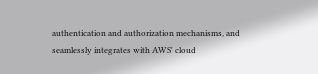authentication and authorization mechanisms, and seamlessly integrates with AWS' cloud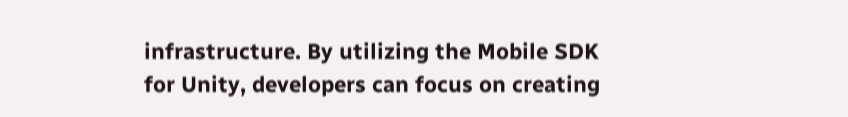infrastructure. By utilizing the Mobile SDK for Unity, developers can focus on creating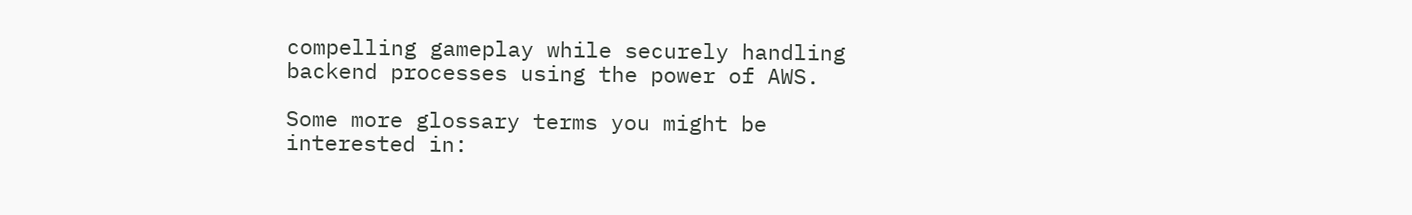compelling gameplay while securely handling backend processes using the power of AWS.

Some more glossary terms you might be interested in: